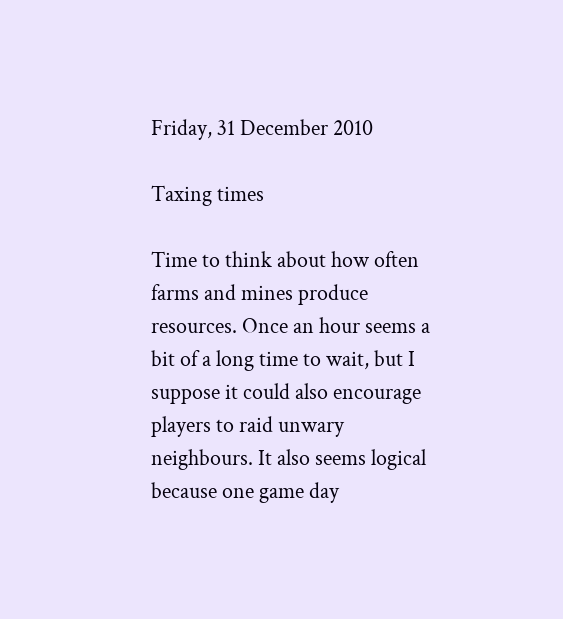Friday, 31 December 2010

Taxing times

Time to think about how often farms and mines produce resources. Once an hour seems a bit of a long time to wait, but I suppose it could also encourage players to raid unwary neighbours. It also seems logical because one game day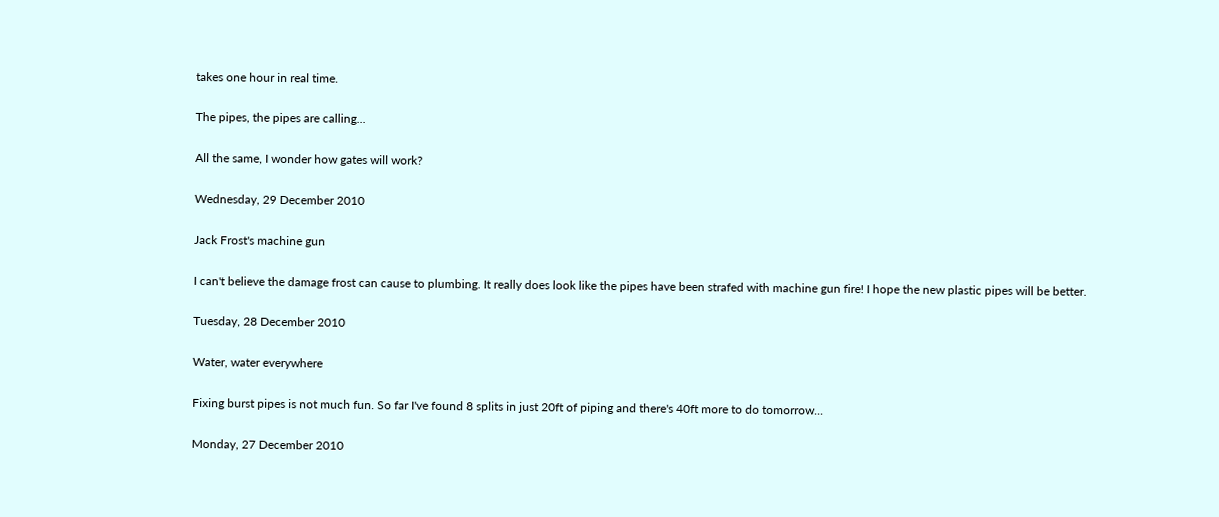takes one hour in real time.

The pipes, the pipes are calling...

All the same, I wonder how gates will work?

Wednesday, 29 December 2010

Jack Frost's machine gun

I can't believe the damage frost can cause to plumbing. It really does look like the pipes have been strafed with machine gun fire! I hope the new plastic pipes will be better.

Tuesday, 28 December 2010

Water, water everywhere

Fixing burst pipes is not much fun. So far I've found 8 splits in just 20ft of piping and there's 40ft more to do tomorrow...

Monday, 27 December 2010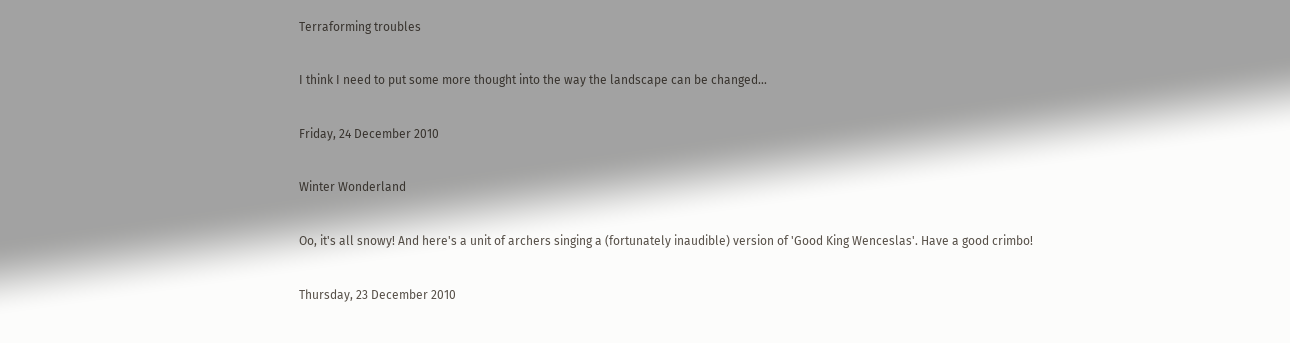Terraforming troubles

I think I need to put some more thought into the way the landscape can be changed...

Friday, 24 December 2010

Winter Wonderland

Oo, it's all snowy! And here's a unit of archers singing a (fortunately inaudible) version of 'Good King Wenceslas'. Have a good crimbo!

Thursday, 23 December 2010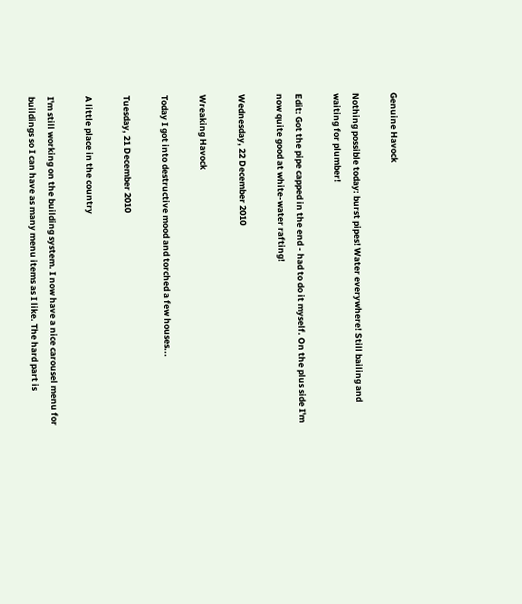Genuine Havock

Nothing possible today: burst pipes! Water everywhere! Still bailing and waiting for plumber!

Edit: Got the pipe capped in the end - had to do it myself. On the plus side I'm now quite good at white-water rafting!

Wednesday, 22 December 2010

Wreaking Havock

Today I got into destructive mood and torched a few houses...

Tuesday, 21 December 2010

A little place in the country

I'm still working on the building system. I now have a nice carousel menu for buildings so I can have as many menu items as I like. The hard part is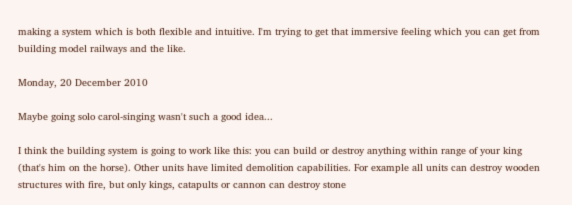making a system which is both flexible and intuitive. I'm trying to get that immersive feeling which you can get from building model railways and the like.

Monday, 20 December 2010

Maybe going solo carol-singing wasn't such a good idea...

I think the building system is going to work like this: you can build or destroy anything within range of your king (that's him on the horse). Other units have limited demolition capabilities. For example all units can destroy wooden structures with fire, but only kings, catapults or cannon can destroy stone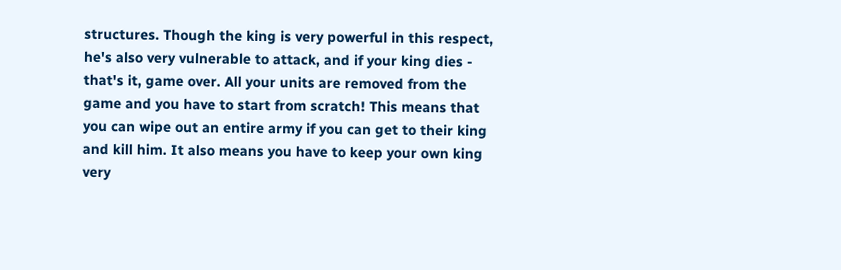structures. Though the king is very powerful in this respect, he's also very vulnerable to attack, and if your king dies - that's it, game over. All your units are removed from the game and you have to start from scratch! This means that you can wipe out an entire army if you can get to their king and kill him. It also means you have to keep your own king very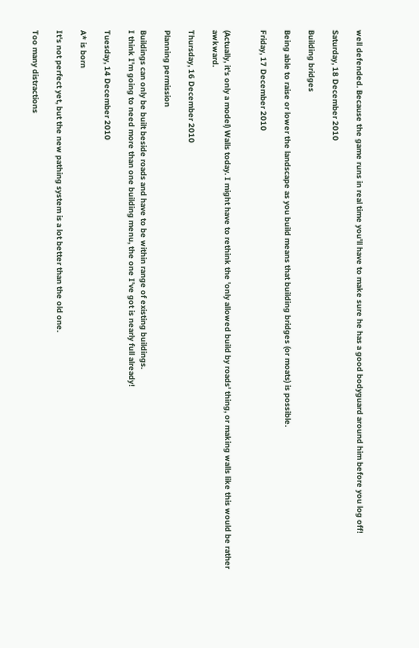well defended. Because the game runs in real time you'll have to make sure he has a good bodyguard around him before you log off!

Saturday, 18 December 2010

Building bridges

Being able to raise or lower the landscape as you build means that building bridges (or moats) is possible.

Friday, 17 December 2010


(Actually, it's only a model) Walls today. I might have to rethink the 'only allowed build by roads' thing, or making walls like this would be rather awkward.

Thursday, 16 December 2010

Planning permission

Buildings can only be built beside roads and have to be within range of existing buildings.
I think I'm going to need more than one building menu, the one I've got is nearly full already!

Tuesday, 14 December 2010

A* is born

It's not perfect yet, but the new pathing system is a lot better than the old one.

Too many distractions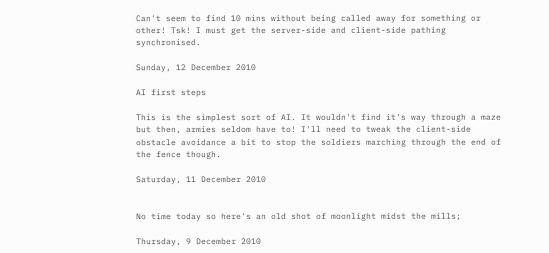Can't seem to find 10 mins without being called away for something or other! Tsk! I must get the server-side and client-side pathing synchronised.

Sunday, 12 December 2010

AI first steps

This is the simplest sort of AI. It wouldn't find it's way through a maze but then, armies seldom have to! I'll need to tweak the client-side obstacle avoidance a bit to stop the soldiers marching through the end of the fence though.

Saturday, 11 December 2010


No time today so here's an old shot of moonlight midst the mills;

Thursday, 9 December 2010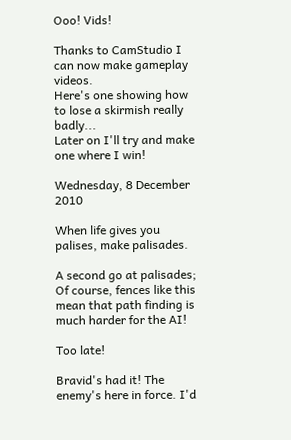Ooo! Vids!

Thanks to CamStudio I can now make gameplay videos.
Here's one showing how to lose a skirmish really badly...
Later on I'll try and make one where I win!

Wednesday, 8 December 2010

When life gives you palises, make palisades.

A second go at palisades;
Of course, fences like this mean that path finding is much harder for the AI!

Too late!

Bravid's had it! The enemy's here in force. I'd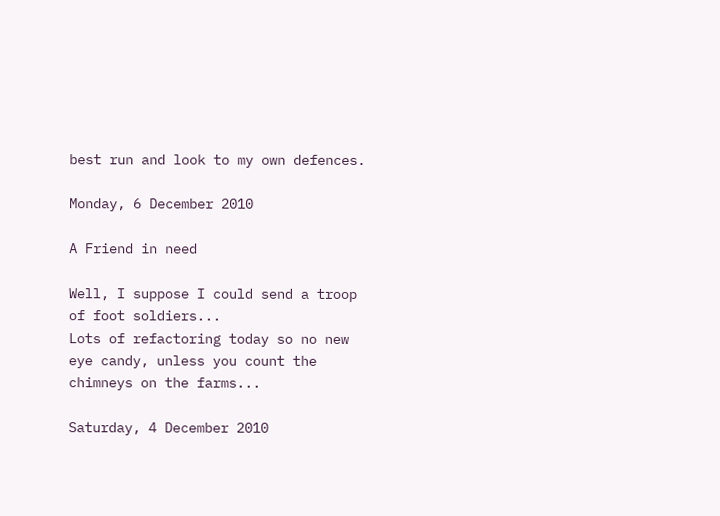best run and look to my own defences.

Monday, 6 December 2010

A Friend in need

Well, I suppose I could send a troop of foot soldiers...
Lots of refactoring today so no new eye candy, unless you count the chimneys on the farms...

Saturday, 4 December 2010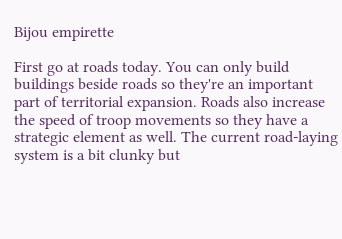Bijou empirette

First go at roads today. You can only build buildings beside roads so they're an important part of territorial expansion. Roads also increase the speed of troop movements so they have a strategic element as well. The current road-laying system is a bit clunky but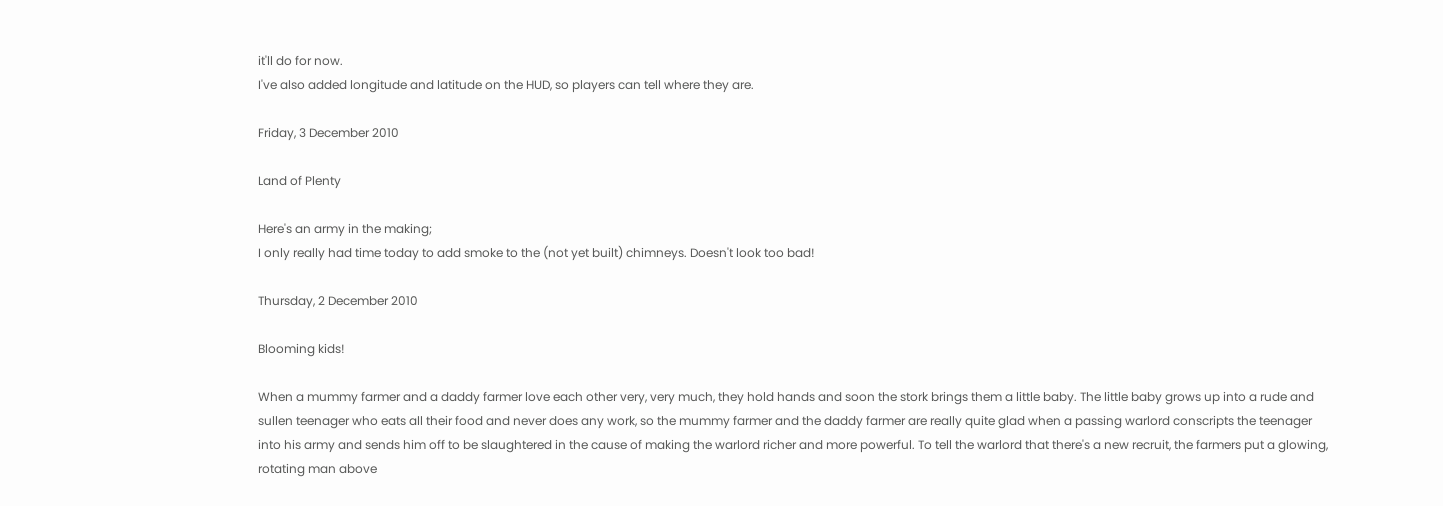it'll do for now.
I've also added longitude and latitude on the HUD, so players can tell where they are.

Friday, 3 December 2010

Land of Plenty

Here's an army in the making;
I only really had time today to add smoke to the (not yet built) chimneys. Doesn't look too bad!

Thursday, 2 December 2010

Blooming kids!

When a mummy farmer and a daddy farmer love each other very, very much, they hold hands and soon the stork brings them a little baby. The little baby grows up into a rude and sullen teenager who eats all their food and never does any work, so the mummy farmer and the daddy farmer are really quite glad when a passing warlord conscripts the teenager into his army and sends him off to be slaughtered in the cause of making the warlord richer and more powerful. To tell the warlord that there's a new recruit, the farmers put a glowing, rotating man above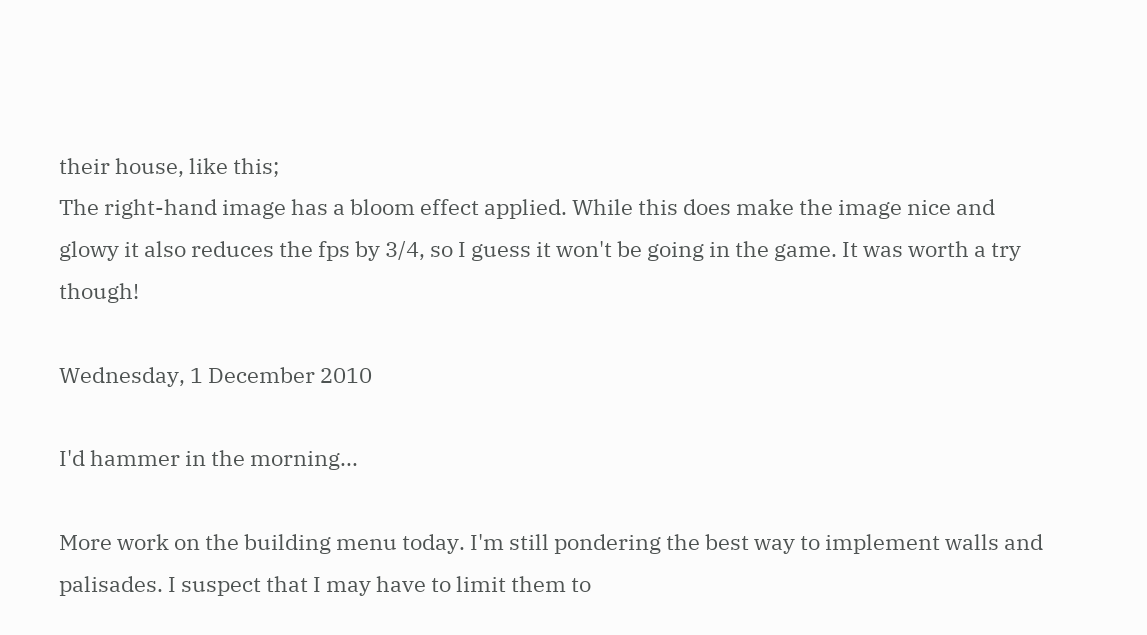their house, like this;
The right-hand image has a bloom effect applied. While this does make the image nice and glowy it also reduces the fps by 3/4, so I guess it won't be going in the game. It was worth a try though!

Wednesday, 1 December 2010

I'd hammer in the morning...

More work on the building menu today. I'm still pondering the best way to implement walls and palisades. I suspect that I may have to limit them to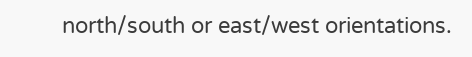north/south or east/west orientations.